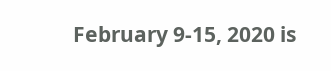February 9-15, 2020 is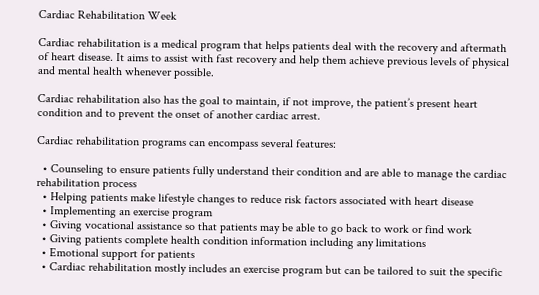Cardiac Rehabilitation Week

Cardiac rehabilitation is a medical program that helps patients deal with the recovery and aftermath of heart disease. It aims to assist with fast recovery and help them achieve previous levels of physical and mental health whenever possible.

Cardiac rehabilitation also has the goal to maintain, if not improve, the patient’s present heart condition and to prevent the onset of another cardiac arrest.

Cardiac rehabilitation programs can encompass several features:

  • Counseling to ensure patients fully understand their condition and are able to manage the cardiac rehabilitation process
  • Helping patients make lifestyle changes to reduce risk factors associated with heart disease
  • Implementing an exercise program
  • Giving vocational assistance so that patients may be able to go back to work or find work
  • Giving patients complete health condition information including any limitations
  • Emotional support for patients
  • Cardiac rehabilitation mostly includes an exercise program but can be tailored to suit the specific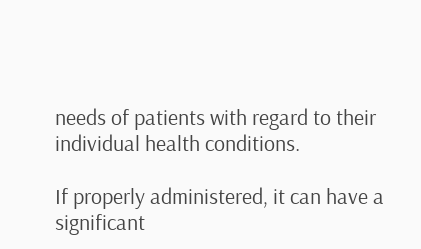needs of patients with regard to their individual health conditions.

If properly administered, it can have a significant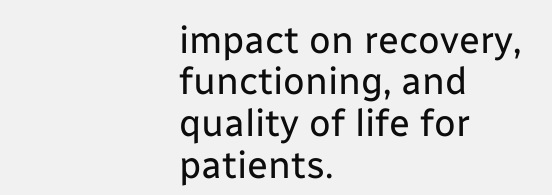impact on recovery, functioning, and quality of life for patients.